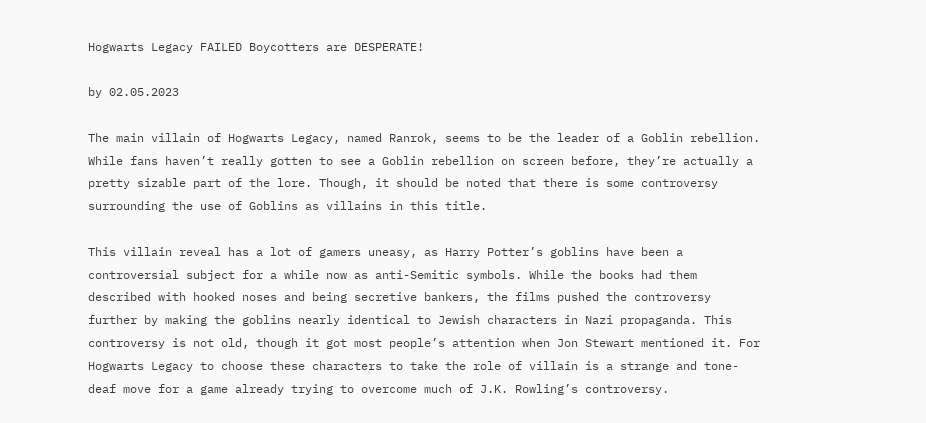Hogwarts Legacy FAILED Boycotters are DESPERATE!

by 02.05.2023

The main villain of Hogwarts Legacy, named Ranrok, seems to be the leader of a Goblin rebellion. While fans haven’t really gotten to see a Goblin rebellion on screen before, they’re actually a pretty sizable part of the lore. Though, it should be noted that there is some controversy surrounding the use of Goblins as villains in this title.

This villain reveal has a lot of gamers uneasy, as Harry Potter’s goblins have been a controversial subject for a while now as anti-Semitic symbols. While the books had them described with hooked noses and being secretive bankers, the films pushed the controversy further by making the goblins nearly identical to Jewish characters in Nazi propaganda. This controversy is not old, though it got most people’s attention when Jon Stewart mentioned it. For Hogwarts Legacy to choose these characters to take the role of villain is a strange and tone-deaf move for a game already trying to overcome much of J.K. Rowling’s controversy.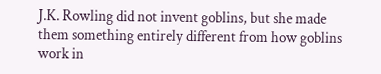J.K. Rowling did not invent goblins, but she made them something entirely different from how goblins work in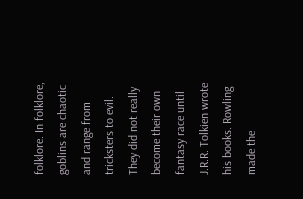folklore. In folklore, goblins are chaotic and range from tricksters to evil. They did not really become their own fantasy race until J.R.R. Tolkien wrote his books. Rowling made the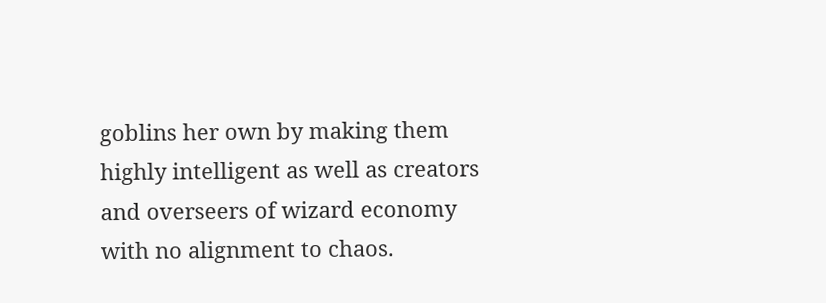goblins her own by making them highly intelligent as well as creators and overseers of wizard economy with no alignment to chaos.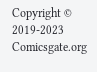Copyright © 2019-2023 Comicsgate.org